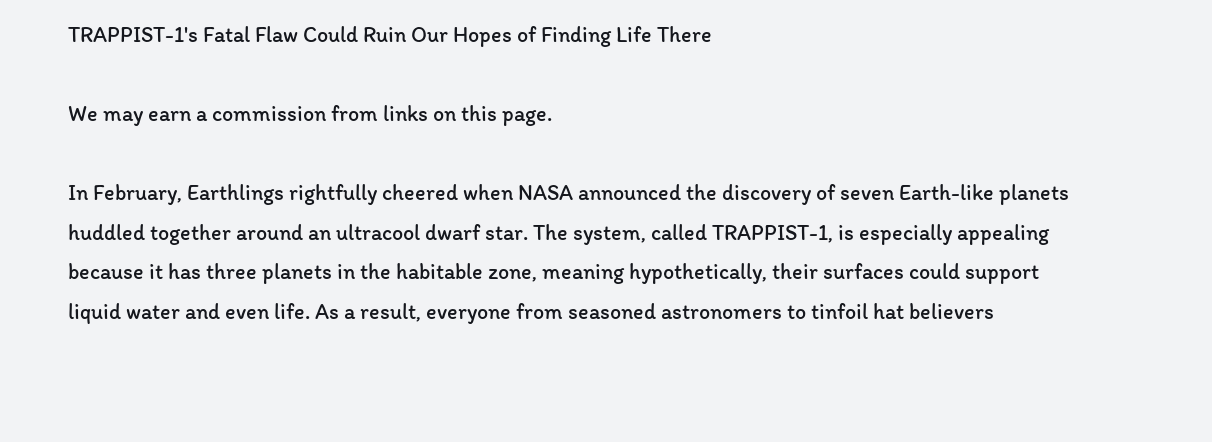TRAPPIST-1's Fatal Flaw Could Ruin Our Hopes of Finding Life There

We may earn a commission from links on this page.

In February, Earthlings rightfully cheered when NASA announced the discovery of seven Earth-like planets huddled together around an ultracool dwarf star. The system, called TRAPPIST-1, is especially appealing because it has three planets in the habitable zone, meaning hypothetically, their surfaces could support liquid water and even life. As a result, everyone from seasoned astronomers to tinfoil hat believers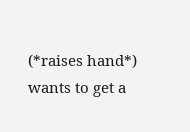(*raises hand*) wants to get a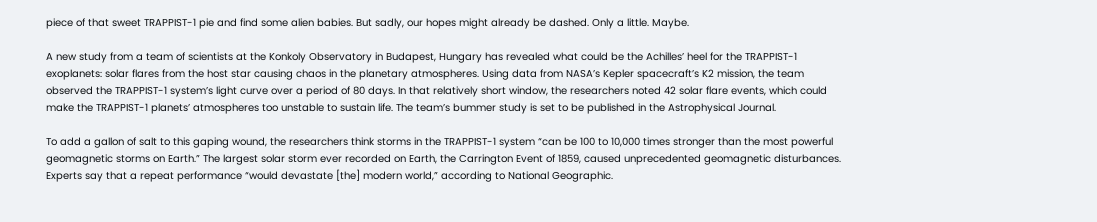piece of that sweet TRAPPIST-1 pie and find some alien babies. But sadly, our hopes might already be dashed. Only a little. Maybe.

A new study from a team of scientists at the Konkoly Observatory in Budapest, Hungary has revealed what could be the Achilles’ heel for the TRAPPIST-1 exoplanets: solar flares from the host star causing chaos in the planetary atmospheres. Using data from NASA’s Kepler spacecraft’s K2 mission, the team observed the TRAPPIST-1 system’s light curve over a period of 80 days. In that relatively short window, the researchers noted 42 solar flare events, which could make the TRAPPIST-1 planets’ atmospheres too unstable to sustain life. The team’s bummer study is set to be published in the Astrophysical Journal.

To add a gallon of salt to this gaping wound, the researchers think storms in the TRAPPIST-1 system “can be 100 to 10,000 times stronger than the most powerful geomagnetic storms on Earth.” The largest solar storm ever recorded on Earth, the Carrington Event of 1859, caused unprecedented geomagnetic disturbances. Experts say that a repeat performance “would devastate [the] modern world,” according to National Geographic.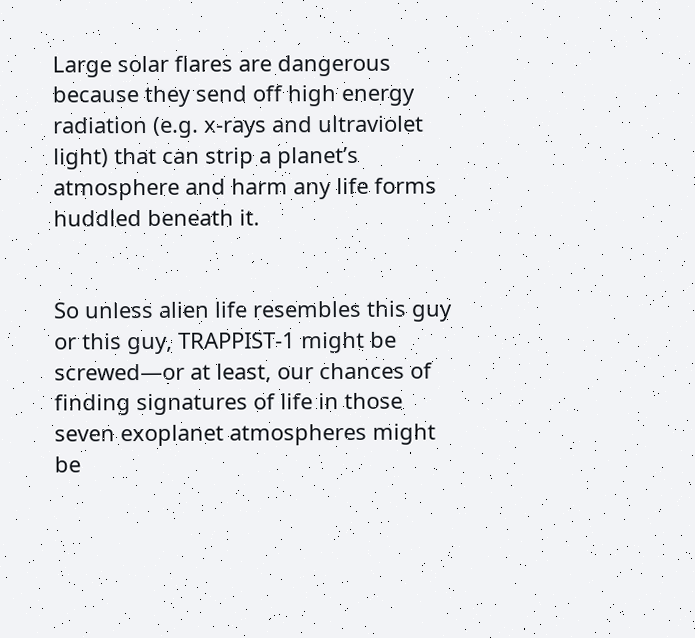Large solar flares are dangerous because they send off high energy radiation (e.g. x-rays and ultraviolet light) that can strip a planet’s atmosphere and harm any life forms huddled beneath it.


So unless alien life resembles this guy or this guy, TRAPPIST-1 might be screwed—or at least, our chances of finding signatures of life in those seven exoplanet atmospheres might be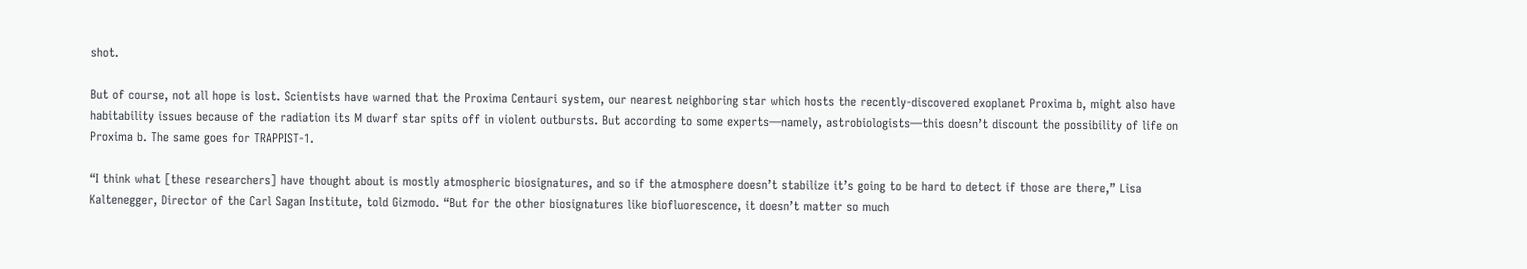shot.

But of course, not all hope is lost. Scientists have warned that the Proxima Centauri system, our nearest neighboring star which hosts the recently-discovered exoplanet Proxima b, might also have habitability issues because of the radiation its M dwarf star spits off in violent outbursts. But according to some experts—namely, astrobiologists—this doesn’t discount the possibility of life on Proxima b. The same goes for TRAPPIST-1.

“I think what [these researchers] have thought about is mostly atmospheric biosignatures, and so if the atmosphere doesn’t stabilize it’s going to be hard to detect if those are there,” Lisa Kaltenegger, Director of the Carl Sagan Institute, told Gizmodo. “But for the other biosignatures like biofluorescence, it doesn’t matter so much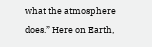what the atmosphere does.” Here on Earth,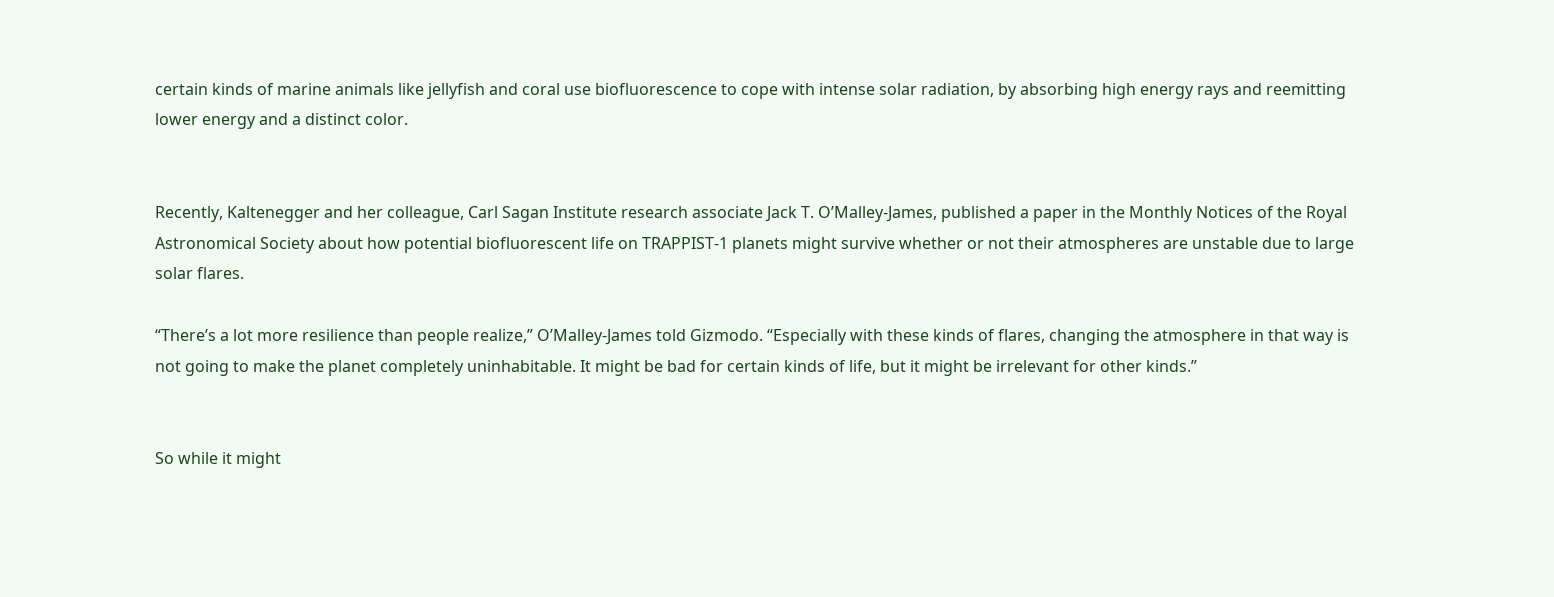certain kinds of marine animals like jellyfish and coral use biofluorescence to cope with intense solar radiation, by absorbing high energy rays and reemitting lower energy and a distinct color.


Recently, Kaltenegger and her colleague, Carl Sagan Institute research associate Jack T. O’Malley-James, published a paper in the Monthly Notices of the Royal Astronomical Society about how potential biofluorescent life on TRAPPIST-1 planets might survive whether or not their atmospheres are unstable due to large solar flares.

“There’s a lot more resilience than people realize,” O’Malley-James told Gizmodo. “Especially with these kinds of flares, changing the atmosphere in that way is not going to make the planet completely uninhabitable. It might be bad for certain kinds of life, but it might be irrelevant for other kinds.”


So while it might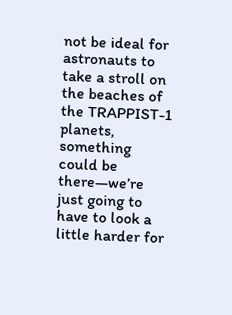not be ideal for astronauts to take a stroll on the beaches of the TRAPPIST-1 planets, something could be there—we’re just going to have to look a little harder for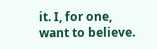it. I, for one, want to believe.